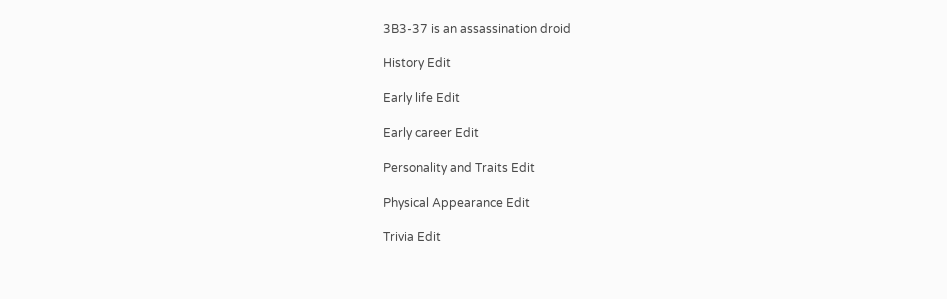3B3-37 is an assassination droid

History Edit

Early life Edit

Early career Edit

Personality and Traits Edit

Physical Appearance Edit

Trivia Edit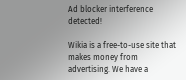Ad blocker interference detected!

Wikia is a free-to-use site that makes money from advertising. We have a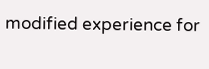modified experience for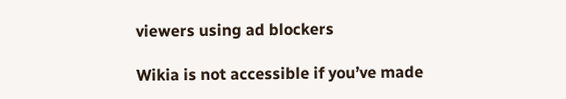viewers using ad blockers

Wikia is not accessible if you’ve made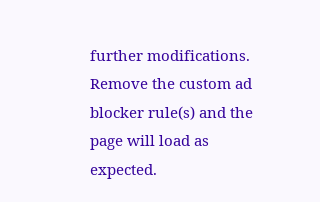further modifications. Remove the custom ad blocker rule(s) and the page will load as expected.